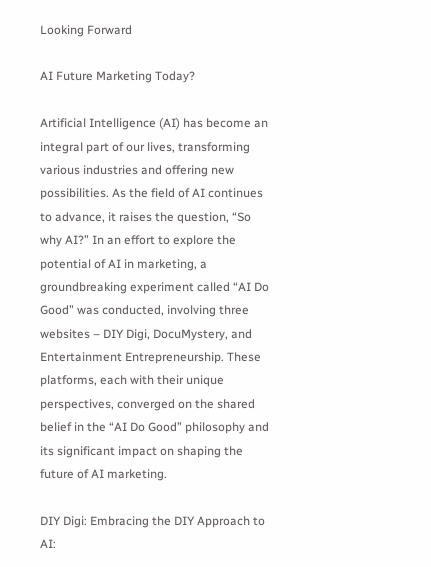Looking Forward

AI Future Marketing Today?

Artificial Intelligence (AI) has become an integral part of our lives, transforming various industries and offering new possibilities. As the field of AI continues to advance, it raises the question, “So why AI?” In an effort to explore the potential of AI in marketing, a groundbreaking experiment called “AI Do Good” was conducted, involving three websites – DIY Digi, DocuMystery, and Entertainment Entrepreneurship. These platforms, each with their unique perspectives, converged on the shared belief in the “AI Do Good” philosophy and its significant impact on shaping the future of AI marketing.

DIY Digi: Embracing the DIY Approach to AI: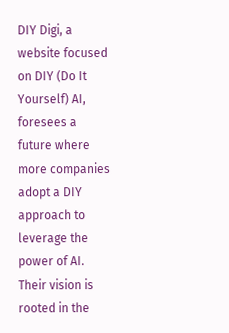DIY Digi, a website focused on DIY (Do It Yourself) AI, foresees a future where more companies adopt a DIY approach to leverage the power of AI. Their vision is rooted in the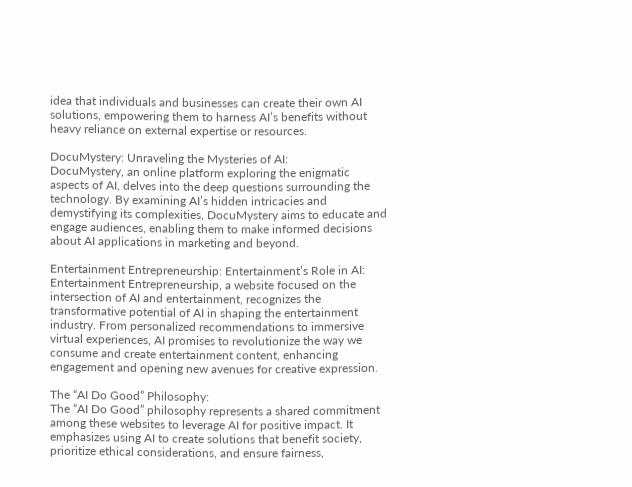idea that individuals and businesses can create their own AI solutions, empowering them to harness AI’s benefits without heavy reliance on external expertise or resources.

DocuMystery: Unraveling the Mysteries of AI:
DocuMystery, an online platform exploring the enigmatic aspects of AI, delves into the deep questions surrounding the technology. By examining AI’s hidden intricacies and demystifying its complexities, DocuMystery aims to educate and engage audiences, enabling them to make informed decisions about AI applications in marketing and beyond.

Entertainment Entrepreneurship: Entertainment’s Role in AI:
Entertainment Entrepreneurship, a website focused on the intersection of AI and entertainment, recognizes the transformative potential of AI in shaping the entertainment industry. From personalized recommendations to immersive virtual experiences, AI promises to revolutionize the way we consume and create entertainment content, enhancing engagement and opening new avenues for creative expression.

The “AI Do Good” Philosophy:
The “AI Do Good” philosophy represents a shared commitment among these websites to leverage AI for positive impact. It emphasizes using AI to create solutions that benefit society, prioritize ethical considerations, and ensure fairness,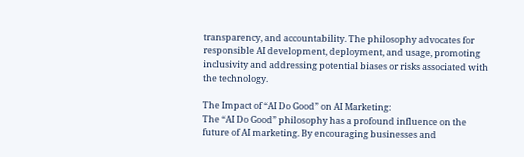transparency, and accountability. The philosophy advocates for responsible AI development, deployment, and usage, promoting inclusivity and addressing potential biases or risks associated with the technology.

The Impact of “AI Do Good” on AI Marketing:
The “AI Do Good” philosophy has a profound influence on the future of AI marketing. By encouraging businesses and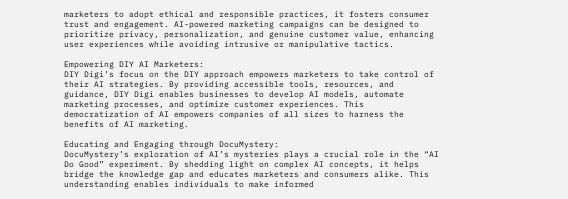marketers to adopt ethical and responsible practices, it fosters consumer trust and engagement. AI-powered marketing campaigns can be designed to prioritize privacy, personalization, and genuine customer value, enhancing user experiences while avoiding intrusive or manipulative tactics.

Empowering DIY AI Marketers:
DIY Digi’s focus on the DIY approach empowers marketers to take control of their AI strategies. By providing accessible tools, resources, and guidance, DIY Digi enables businesses to develop AI models, automate marketing processes, and optimize customer experiences. This democratization of AI empowers companies of all sizes to harness the benefits of AI marketing.

Educating and Engaging through DocuMystery:
DocuMystery’s exploration of AI’s mysteries plays a crucial role in the “AI Do Good” experiment. By shedding light on complex AI concepts, it helps bridge the knowledge gap and educates marketers and consumers alike. This understanding enables individuals to make informed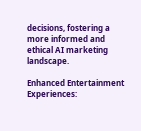decisions, fostering a more informed and ethical AI marketing landscape.

Enhanced Entertainment Experiences: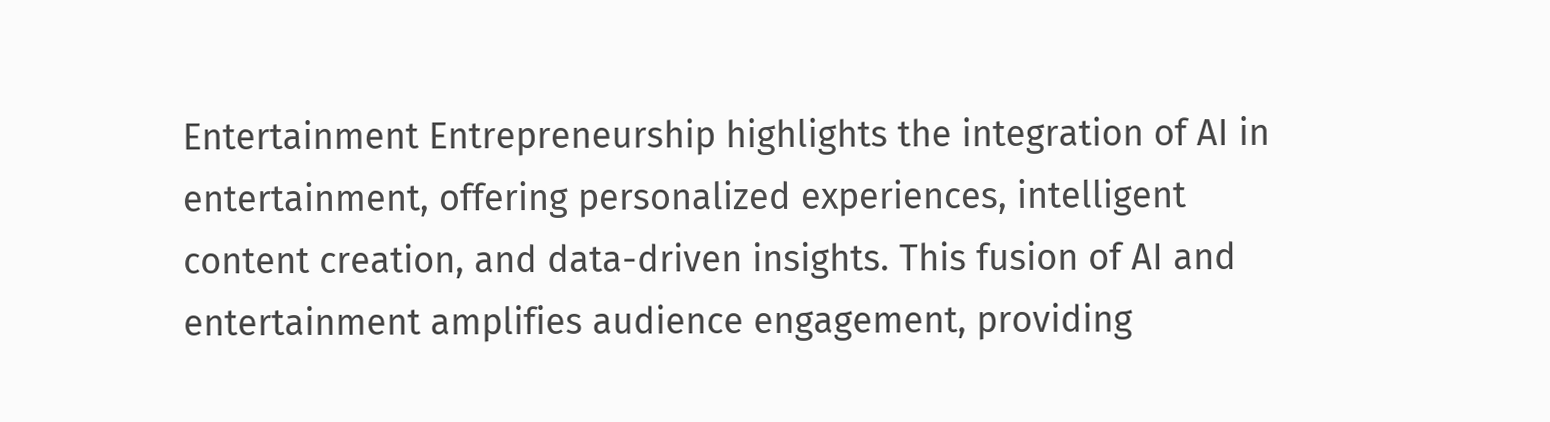Entertainment Entrepreneurship highlights the integration of AI in entertainment, offering personalized experiences, intelligent content creation, and data-driven insights. This fusion of AI and entertainment amplifies audience engagement, providing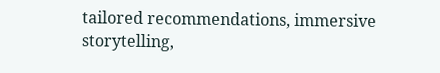tailored recommendations, immersive storytelling,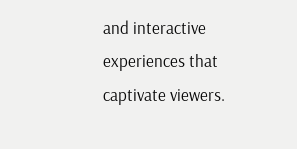and interactive experiences that captivate viewers.